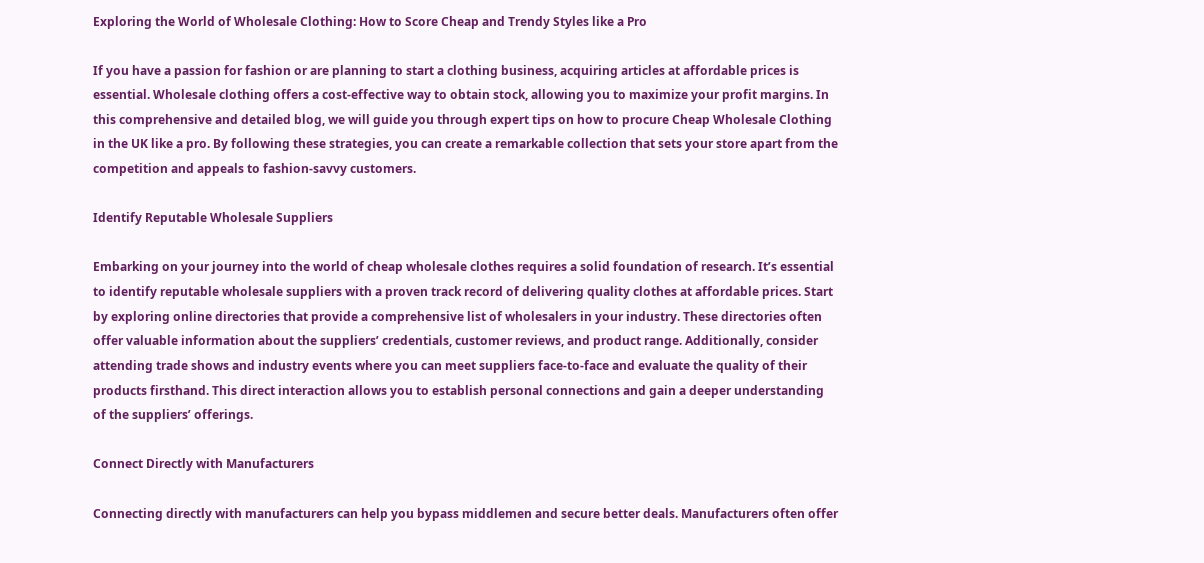Exploring the World of Wholesale Clothing: How to Score Cheap and Trendy Styles like a Pro

If you have a passion for fashion or are planning to start a clothing business, acquiring articles at affordable prices is essential. Wholesale clothing offers a cost-effective way to obtain stock, allowing you to maximize your profit margins. In this comprehensive and detailed blog, we will guide you through expert tips on how to procure Cheap Wholesale Clothing in the UK like a pro. By following these strategies, you can create a remarkable collection that sets your store apart from the competition and appeals to fashion-savvy customers.

Identify Reputable Wholesale Suppliers

Embarking on your journey into the world of cheap wholesale clothes requires a solid foundation of research. It’s essential to identify reputable wholesale suppliers with a proven track record of delivering quality clothes at affordable prices. Start by exploring online directories that provide a comprehensive list of wholesalers in your industry. These directories often offer valuable information about the suppliers’ credentials, customer reviews, and product range. Additionally, consider attending trade shows and industry events where you can meet suppliers face-to-face and evaluate the quality of their products firsthand. This direct interaction allows you to establish personal connections and gain a deeper understanding of the suppliers’ offerings.

Connect Directly with Manufacturers

Connecting directly with manufacturers can help you bypass middlemen and secure better deals. Manufacturers often offer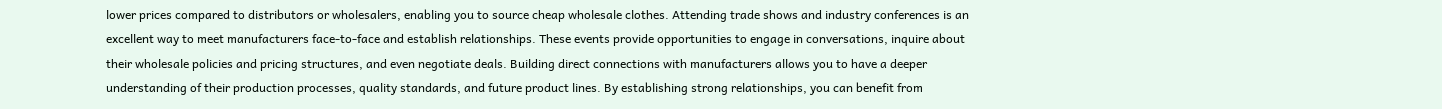lower prices compared to distributors or wholesalers, enabling you to source cheap wholesale clothes. Attending trade shows and industry conferences is an excellent way to meet manufacturers face-to-face and establish relationships. These events provide opportunities to engage in conversations, inquire about their wholesale policies and pricing structures, and even negotiate deals. Building direct connections with manufacturers allows you to have a deeper understanding of their production processes, quality standards, and future product lines. By establishing strong relationships, you can benefit from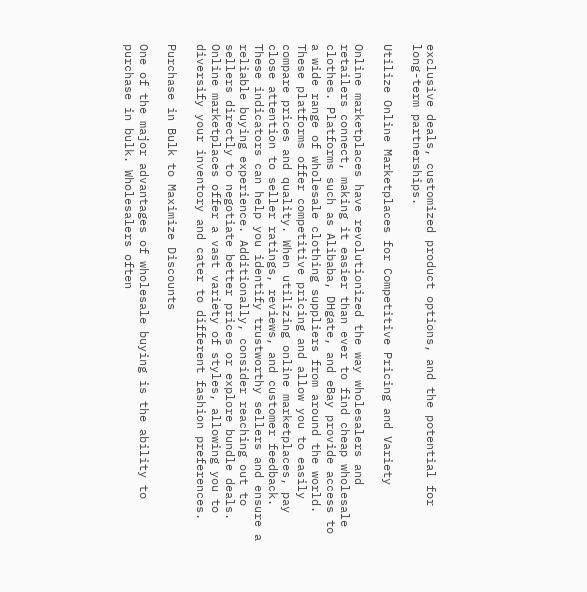exclusive deals, customized product options, and the potential for long-term partnerships.

Utilize Online Marketplaces for Competitive Pricing and Variety

Online marketplaces have revolutionized the way wholesalers and retailers connect, making it easier than ever to find cheap wholesale clothes. Platforms such as Alibaba, DHgate, and eBay provide access to a wide range of wholesale clothing suppliers from around the world. These platforms offer competitive pricing and allow you to easily compare prices and quality. When utilizing online marketplaces, pay close attention to seller ratings, reviews, and customer feedback. These indicators can help you identify trustworthy sellers and ensure a reliable buying experience. Additionally, consider reaching out to sellers directly to negotiate better prices or explore bundle deals. Online marketplaces offer a vast variety of styles, allowing you to diversify your inventory and cater to different fashion preferences.

Purchase in Bulk to Maximize Discounts

One of the major advantages of wholesale buying is the ability to purchase in bulk. Wholesalers often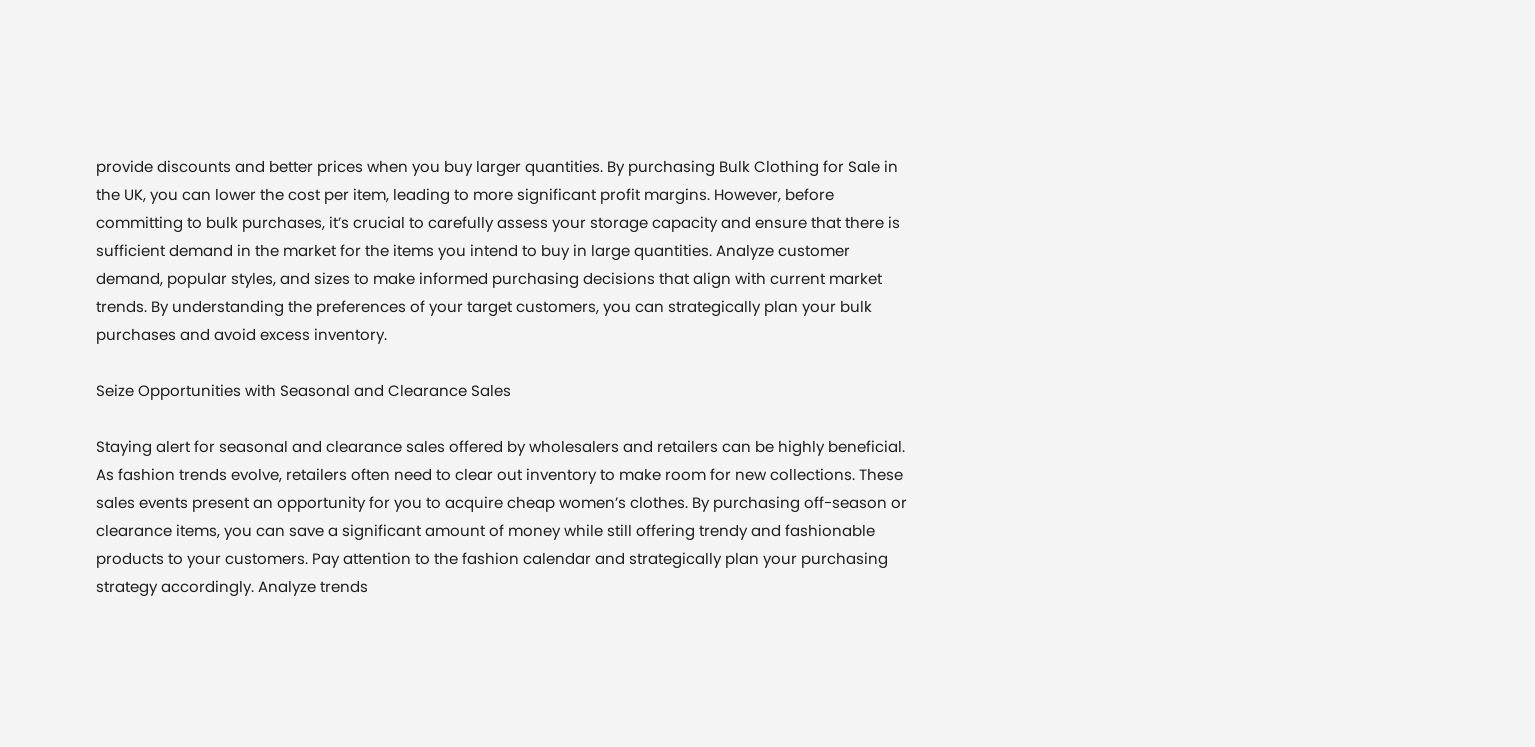provide discounts and better prices when you buy larger quantities. By purchasing Bulk Clothing for Sale in the UK, you can lower the cost per item, leading to more significant profit margins. However, before committing to bulk purchases, it’s crucial to carefully assess your storage capacity and ensure that there is sufficient demand in the market for the items you intend to buy in large quantities. Analyze customer demand, popular styles, and sizes to make informed purchasing decisions that align with current market trends. By understanding the preferences of your target customers, you can strategically plan your bulk purchases and avoid excess inventory.

Seize Opportunities with Seasonal and Clearance Sales

Staying alert for seasonal and clearance sales offered by wholesalers and retailers can be highly beneficial. As fashion trends evolve, retailers often need to clear out inventory to make room for new collections. These sales events present an opportunity for you to acquire cheap women’s clothes. By purchasing off-season or clearance items, you can save a significant amount of money while still offering trendy and fashionable products to your customers. Pay attention to the fashion calendar and strategically plan your purchasing strategy accordingly. Analyze trends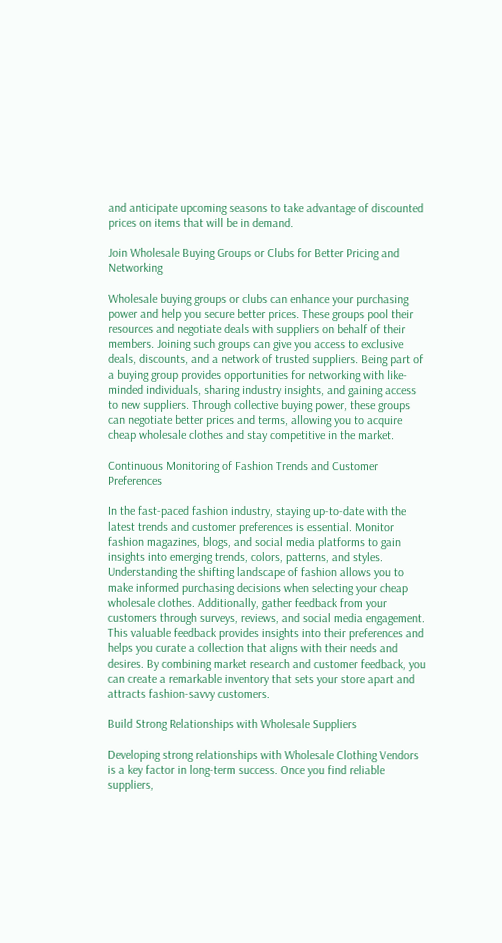and anticipate upcoming seasons to take advantage of discounted prices on items that will be in demand.

Join Wholesale Buying Groups or Clubs for Better Pricing and Networking

Wholesale buying groups or clubs can enhance your purchasing power and help you secure better prices. These groups pool their resources and negotiate deals with suppliers on behalf of their members. Joining such groups can give you access to exclusive deals, discounts, and a network of trusted suppliers. Being part of a buying group provides opportunities for networking with like-minded individuals, sharing industry insights, and gaining access to new suppliers. Through collective buying power, these groups can negotiate better prices and terms, allowing you to acquire cheap wholesale clothes and stay competitive in the market.

Continuous Monitoring of Fashion Trends and Customer Preferences

In the fast-paced fashion industry, staying up-to-date with the latest trends and customer preferences is essential. Monitor fashion magazines, blogs, and social media platforms to gain insights into emerging trends, colors, patterns, and styles. Understanding the shifting landscape of fashion allows you to make informed purchasing decisions when selecting your cheap wholesale clothes. Additionally, gather feedback from your customers through surveys, reviews, and social media engagement. This valuable feedback provides insights into their preferences and helps you curate a collection that aligns with their needs and desires. By combining market research and customer feedback, you can create a remarkable inventory that sets your store apart and attracts fashion-savvy customers.

Build Strong Relationships with Wholesale Suppliers

Developing strong relationships with Wholesale Clothing Vendors is a key factor in long-term success. Once you find reliable suppliers,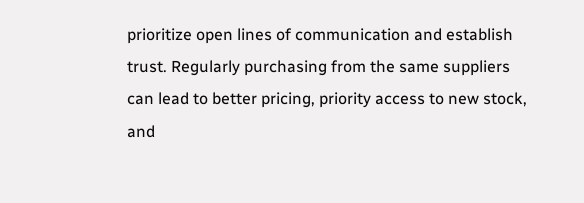prioritize open lines of communication and establish trust. Regularly purchasing from the same suppliers can lead to better pricing, priority access to new stock, and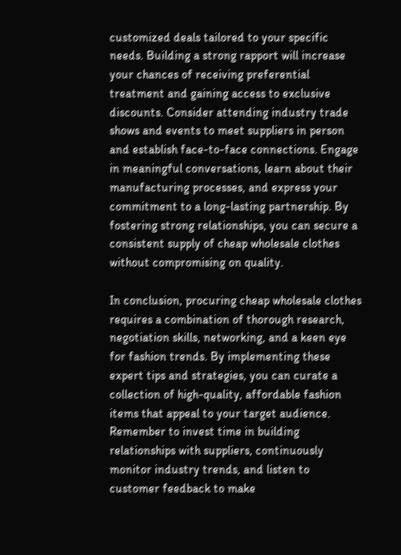customized deals tailored to your specific needs. Building a strong rapport will increase your chances of receiving preferential treatment and gaining access to exclusive discounts. Consider attending industry trade shows and events to meet suppliers in person and establish face-to-face connections. Engage in meaningful conversations, learn about their manufacturing processes, and express your commitment to a long-lasting partnership. By fostering strong relationships, you can secure a consistent supply of cheap wholesale clothes without compromising on quality.

In conclusion, procuring cheap wholesale clothes requires a combination of thorough research, negotiation skills, networking, and a keen eye for fashion trends. By implementing these expert tips and strategies, you can curate a collection of high-quality, affordable fashion items that appeal to your target audience. Remember to invest time in building relationships with suppliers, continuously monitor industry trends, and listen to customer feedback to make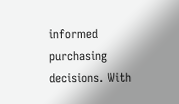informed purchasing decisions. With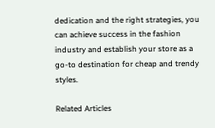dedication and the right strategies, you can achieve success in the fashion industry and establish your store as a go-to destination for cheap and trendy styles.

Related Articles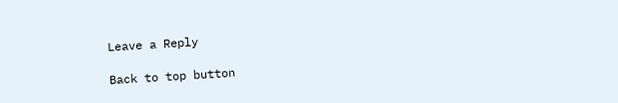Leave a Reply

Back to top button